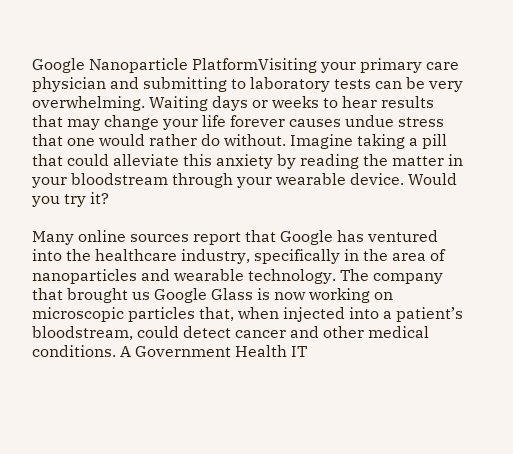Google Nanoparticle PlatformVisiting your primary care physician and submitting to laboratory tests can be very overwhelming. Waiting days or weeks to hear results that may change your life forever causes undue stress that one would rather do without. Imagine taking a pill that could alleviate this anxiety by reading the matter in your bloodstream through your wearable device. Would you try it?

Many online sources report that Google has ventured into the healthcare industry, specifically in the area of nanoparticles and wearable technology. The company that brought us Google Glass is now working on microscopic particles that, when injected into a patient’s bloodstream, could detect cancer and other medical conditions. A Government Health IT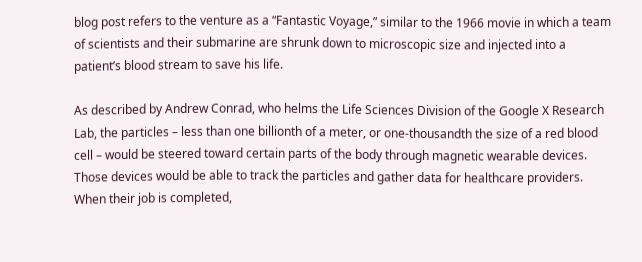blog post refers to the venture as a “Fantastic Voyage,” similar to the 1966 movie in which a team of scientists and their submarine are shrunk down to microscopic size and injected into a patient’s blood stream to save his life.

As described by Andrew Conrad, who helms the Life Sciences Division of the Google X Research Lab, the particles – less than one billionth of a meter, or one-thousandth the size of a red blood cell – would be steered toward certain parts of the body through magnetic wearable devices. Those devices would be able to track the particles and gather data for healthcare providers. When their job is completed,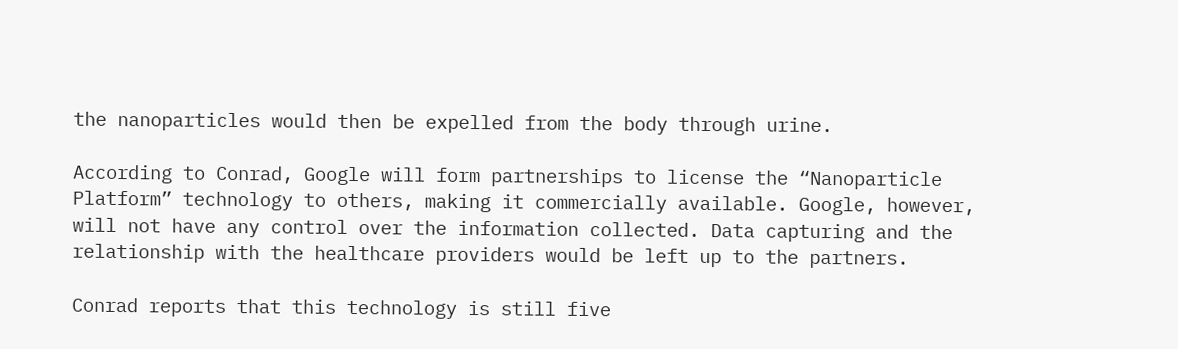the nanoparticles would then be expelled from the body through urine.

According to Conrad, Google will form partnerships to license the “Nanoparticle Platform” technology to others, making it commercially available. Google, however, will not have any control over the information collected. Data capturing and the relationship with the healthcare providers would be left up to the partners.

Conrad reports that this technology is still five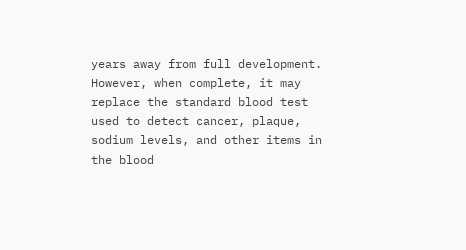years away from full development. However, when complete, it may replace the standard blood test used to detect cancer, plaque, sodium levels, and other items in the blood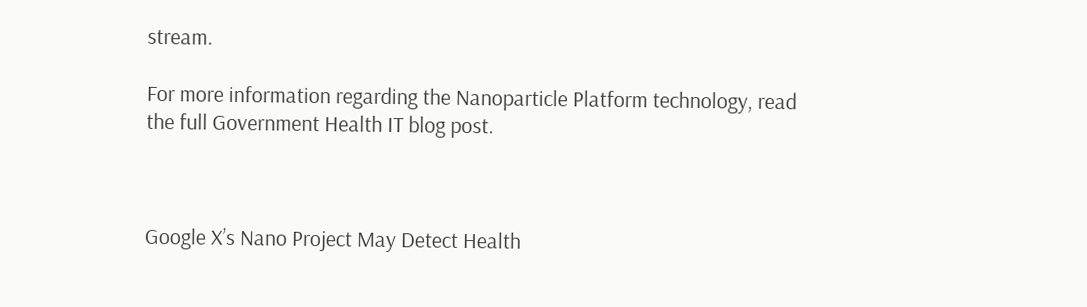stream.

For more information regarding the Nanoparticle Platform technology, read the full Government Health IT blog post.



Google X’s Nano Project May Detect Health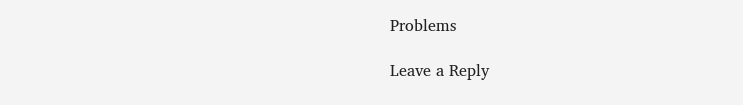Problems

Leave a Reply